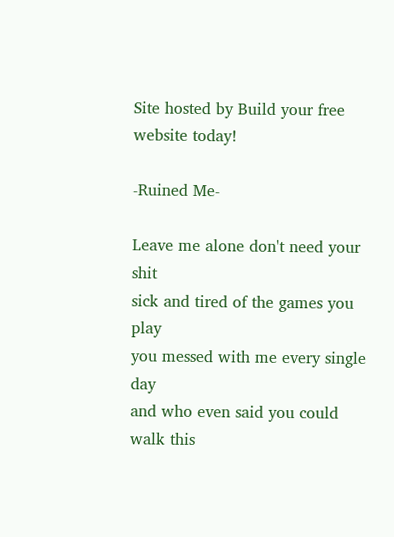Site hosted by Build your free website today!

-Ruined Me-

Leave me alone don't need your shit
sick and tired of the games you play
you messed with me every single day
and who even said you could walk this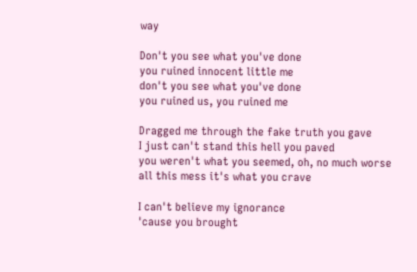way

Don't you see what you've done
you ruined innocent little me
don't you see what you've done
you ruined us, you ruined me

Dragged me through the fake truth you gave
I just can't stand this hell you paved
you weren't what you seemed, oh, no much worse
all this mess it's what you crave

I can't believe my ignorance
'cause you brought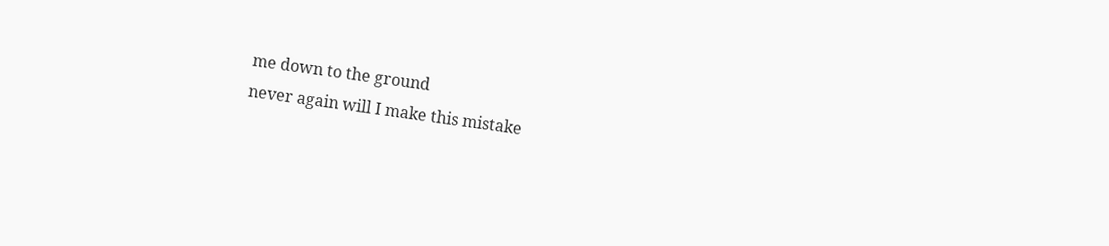me down to the ground
never again will I make this mistake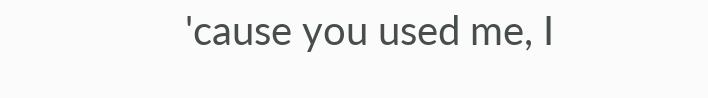'cause you used me, I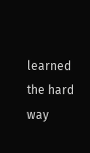learned the hard way